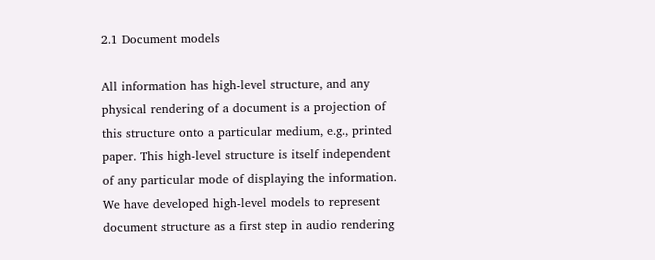2.1 Document models

All information has high-level structure, and any physical rendering of a document is a projection of this structure onto a particular medium, e.g., printed paper. This high-level structure is itself independent of any particular mode of displaying the information. We have developed high-level models to represent document structure as a first step in audio rendering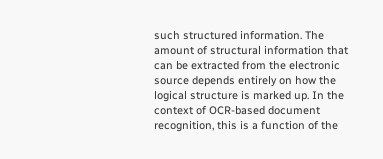such structured information. The amount of structural information that can be extracted from the electronic source depends entirely on how the logical structure is marked up. In the context of OCR-based document recognition, this is a function of the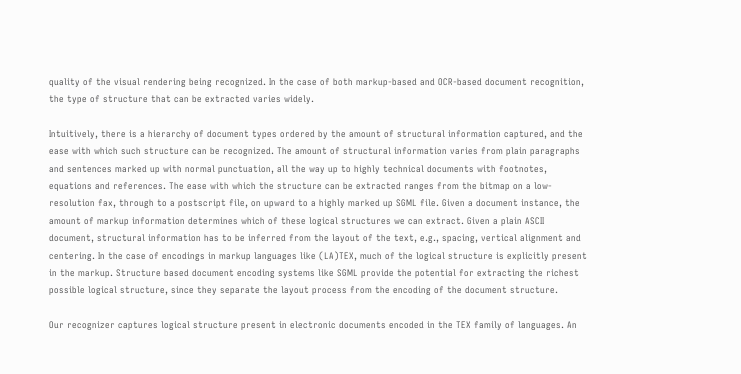quality of the visual rendering being recognized. In the case of both markup-based and OCR-based document recognition, the type of structure that can be extracted varies widely.

Intuitively, there is a hierarchy of document types ordered by the amount of structural information captured, and the ease with which such structure can be recognized. The amount of structural information varies from plain paragraphs and sentences marked up with normal punctuation, all the way up to highly technical documents with footnotes, equations and references. The ease with which the structure can be extracted ranges from the bitmap on a low-resolution fax, through to a postscript file, on upward to a highly marked up SGML file. Given a document instance, the amount of markup information determines which of these logical structures we can extract. Given a plain ASCII document, structural information has to be inferred from the layout of the text, e.g., spacing, vertical alignment and centering. In the case of encodings in markup languages like (LA)TEX, much of the logical structure is explicitly present in the markup. Structure based document encoding systems like SGML provide the potential for extracting the richest possible logical structure, since they separate the layout process from the encoding of the document structure.

Our recognizer captures logical structure present in electronic documents encoded in the TEX family of languages. An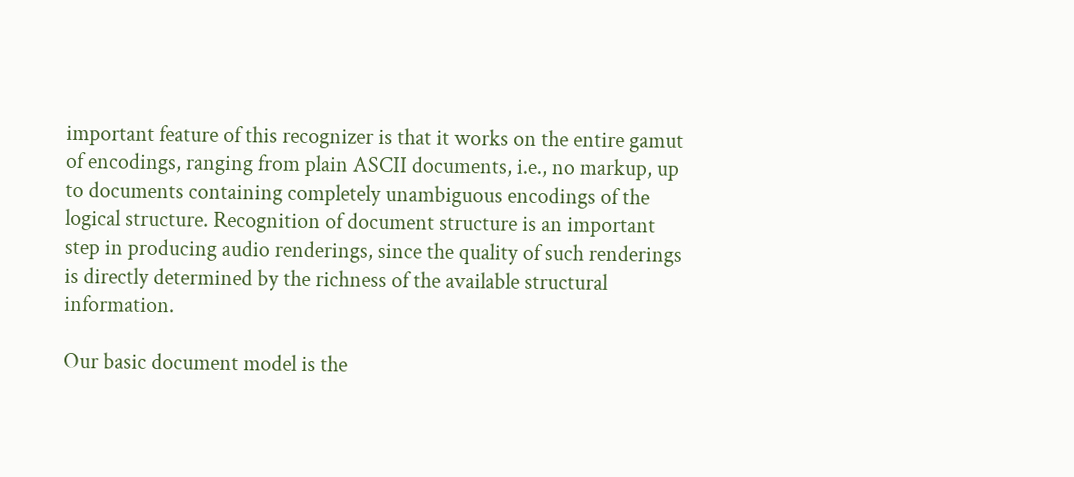important feature of this recognizer is that it works on the entire gamut of encodings, ranging from plain ASCII documents, i.e., no markup, up to documents containing completely unambiguous encodings of the logical structure. Recognition of document structure is an important step in producing audio renderings, since the quality of such renderings is directly determined by the richness of the available structural information.

Our basic document model is the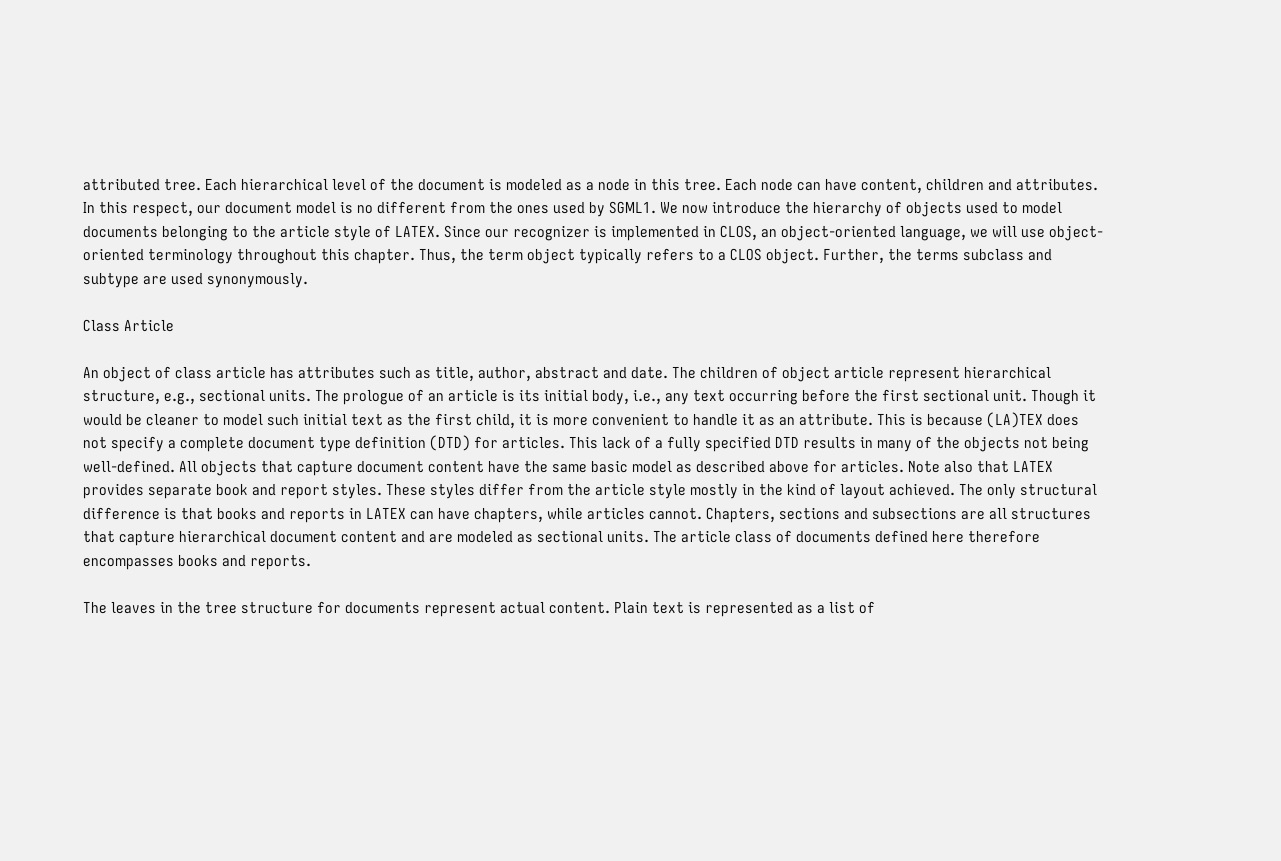attributed tree. Each hierarchical level of the document is modeled as a node in this tree. Each node can have content, children and attributes. In this respect, our document model is no different from the ones used by SGML1. We now introduce the hierarchy of objects used to model documents belonging to the article style of LATEX. Since our recognizer is implemented in CLOS, an object-oriented language, we will use object-oriented terminology throughout this chapter. Thus, the term object typically refers to a CLOS object. Further, the terms subclass and subtype are used synonymously.

Class Article

An object of class article has attributes such as title, author, abstract and date. The children of object article represent hierarchical structure, e.g., sectional units. The prologue of an article is its initial body, i.e., any text occurring before the first sectional unit. Though it would be cleaner to model such initial text as the first child, it is more convenient to handle it as an attribute. This is because (LA)TEX does not specify a complete document type definition (DTD) for articles. This lack of a fully specified DTD results in many of the objects not being well-defined. All objects that capture document content have the same basic model as described above for articles. Note also that LATEX provides separate book and report styles. These styles differ from the article style mostly in the kind of layout achieved. The only structural difference is that books and reports in LATEX can have chapters, while articles cannot. Chapters, sections and subsections are all structures that capture hierarchical document content and are modeled as sectional units. The article class of documents defined here therefore encompasses books and reports.

The leaves in the tree structure for documents represent actual content. Plain text is represented as a list of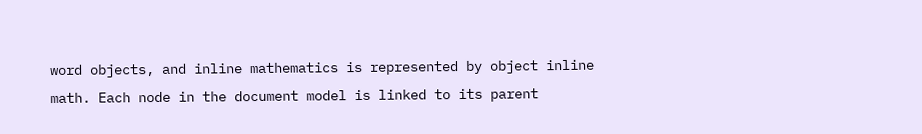word objects, and inline mathematics is represented by object inline math. Each node in the document model is linked to its parent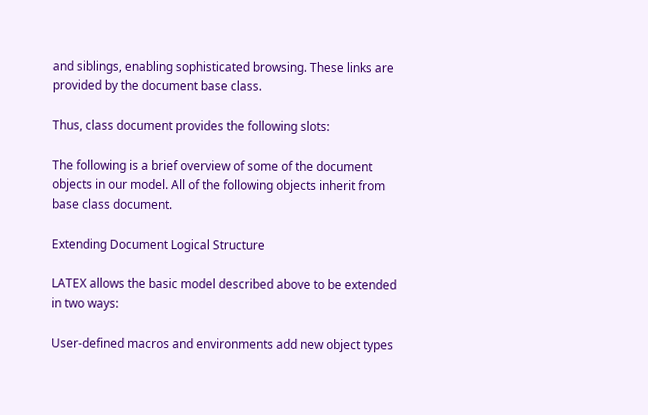and siblings, enabling sophisticated browsing. These links are provided by the document base class.

Thus, class document provides the following slots:

The following is a brief overview of some of the document objects in our model. All of the following objects inherit from base class document.

Extending Document Logical Structure

LATEX allows the basic model described above to be extended in two ways:

User-defined macros and environments add new object types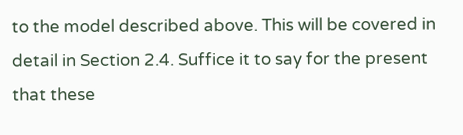to the model described above. This will be covered in detail in Section 2.4. Suffice it to say for the present that these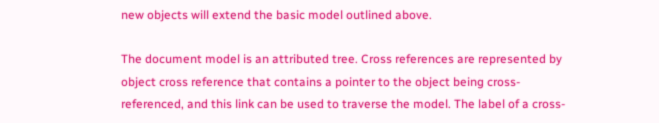new objects will extend the basic model outlined above.

The document model is an attributed tree. Cross references are represented by object cross reference that contains a pointer to the object being cross-referenced, and this link can be used to traverse the model. The label of a cross-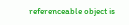referenceable object is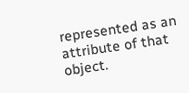represented as an attribute of that object.